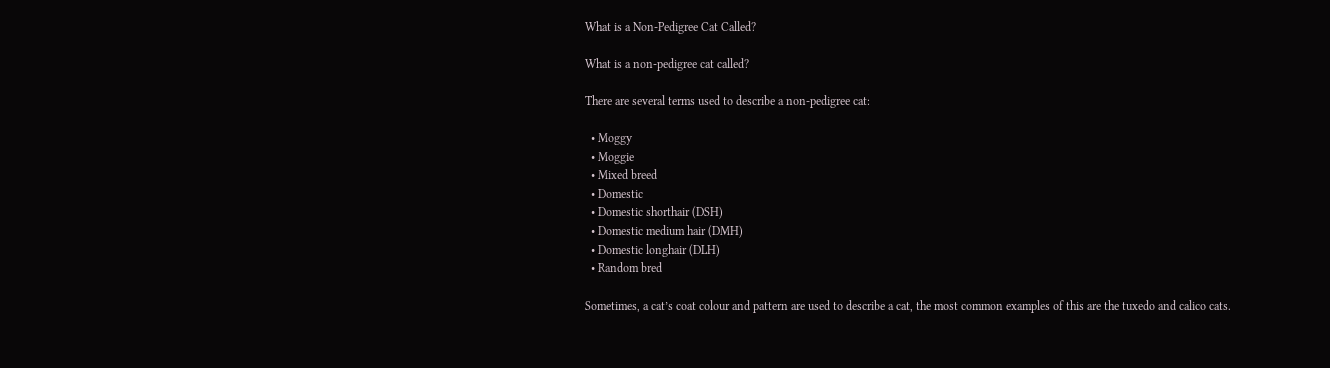What is a Non-Pedigree Cat Called?

What is a non-pedigree cat called?

There are several terms used to describe a non-pedigree cat:

  • Moggy
  • Moggie
  • Mixed breed
  • Domestic
  • Domestic shorthair (DSH)
  • Domestic medium hair (DMH)
  • Domestic longhair (DLH)
  • Random bred

Sometimes, a cat’s coat colour and pattern are used to describe a cat, the most common examples of this are the tuxedo and calico cats.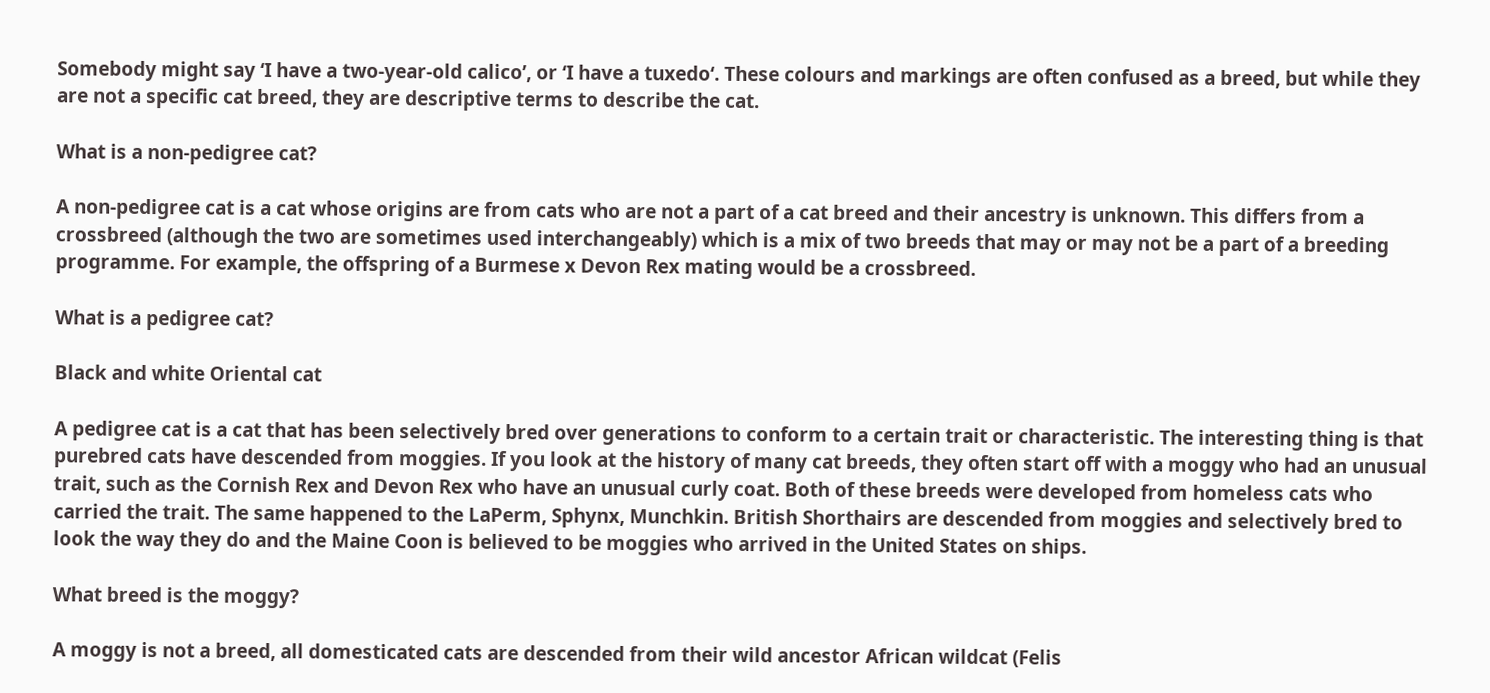Somebody might say ‘I have a two-year-old calico’, or ‘I have a tuxedo‘. These colours and markings are often confused as a breed, but while they are not a specific cat breed, they are descriptive terms to describe the cat.

What is a non-pedigree cat?

A non-pedigree cat is a cat whose origins are from cats who are not a part of a cat breed and their ancestry is unknown. This differs from a crossbreed (although the two are sometimes used interchangeably) which is a mix of two breeds that may or may not be a part of a breeding programme. For example, the offspring of a Burmese x Devon Rex mating would be a crossbreed.

What is a pedigree cat?

Black and white Oriental cat

A pedigree cat is a cat that has been selectively bred over generations to conform to a certain trait or characteristic. The interesting thing is that purebred cats have descended from moggies. If you look at the history of many cat breeds, they often start off with a moggy who had an unusual trait, such as the Cornish Rex and Devon Rex who have an unusual curly coat. Both of these breeds were developed from homeless cats who carried the trait. The same happened to the LaPerm, Sphynx, Munchkin. British Shorthairs are descended from moggies and selectively bred to look the way they do and the Maine Coon is believed to be moggies who arrived in the United States on ships.

What breed is the moggy?

A moggy is not a breed, all domesticated cats are descended from their wild ancestor African wildcat (Felis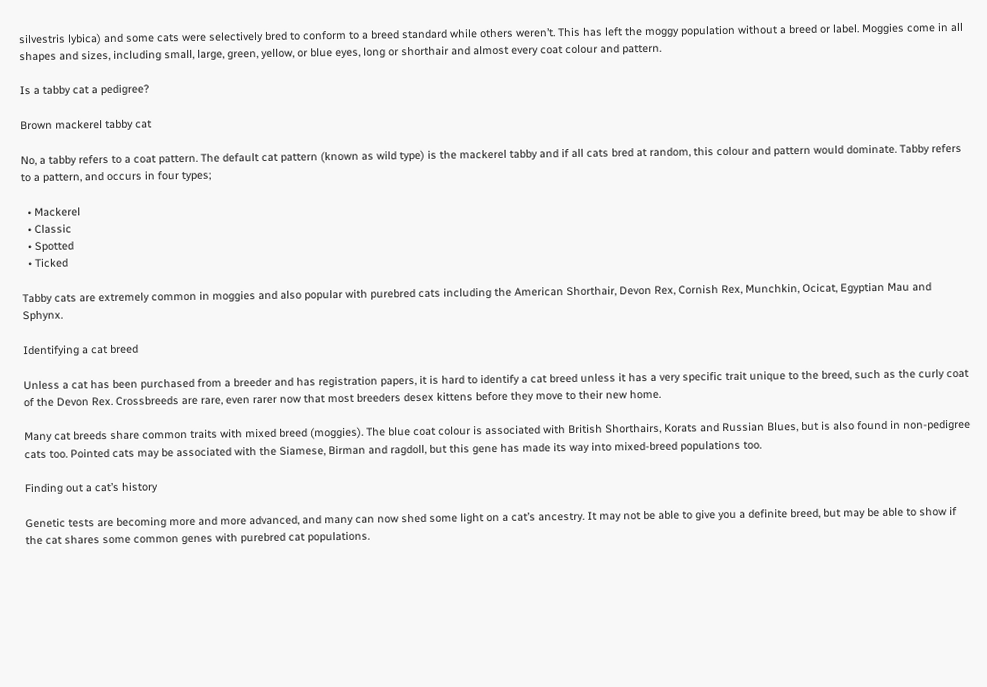silvestris lybica) and some cats were selectively bred to conform to a breed standard while others weren’t. This has left the moggy population without a breed or label. Moggies come in all shapes and sizes, including small, large, green, yellow, or blue eyes, long or shorthair and almost every coat colour and pattern.

Is a tabby cat a pedigree?

Brown mackerel tabby cat

No, a tabby refers to a coat pattern. The default cat pattern (known as wild type) is the mackerel tabby and if all cats bred at random, this colour and pattern would dominate. Tabby refers to a pattern, and occurs in four types;

  • Mackerel
  • Classic
  • Spotted
  • Ticked

Tabby cats are extremely common in moggies and also popular with purebred cats including the American Shorthair, Devon Rex, Cornish Rex, Munchkin, Ocicat, Egyptian Mau and Sphynx.

Identifying a cat breed

Unless a cat has been purchased from a breeder and has registration papers, it is hard to identify a cat breed unless it has a very specific trait unique to the breed, such as the curly coat of the Devon Rex. Crossbreeds are rare, even rarer now that most breeders desex kittens before they move to their new home.

Many cat breeds share common traits with mixed breed (moggies). The blue coat colour is associated with British Shorthairs, Korats and Russian Blues, but is also found in non-pedigree cats too. Pointed cats may be associated with the Siamese, Birman and ragdoll, but this gene has made its way into mixed-breed populations too.

Finding out a cat’s history

Genetic tests are becoming more and more advanced, and many can now shed some light on a cat’s ancestry. It may not be able to give you a definite breed, but may be able to show if the cat shares some common genes with purebred cat populations.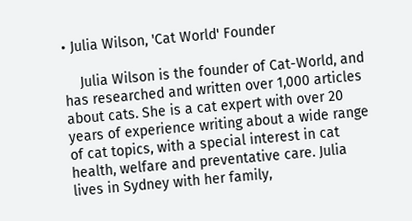• Julia Wilson, 'Cat World' Founder

    Julia Wilson is the founder of Cat-World, and has researched and written over 1,000 articles about cats. She is a cat expert with over 20 years of experience writing about a wide range of cat topics, with a special interest in cat health, welfare and preventative care. Julia lives in Sydney with her family,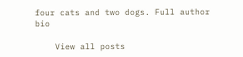four cats and two dogs. Full author bio

    View all posts